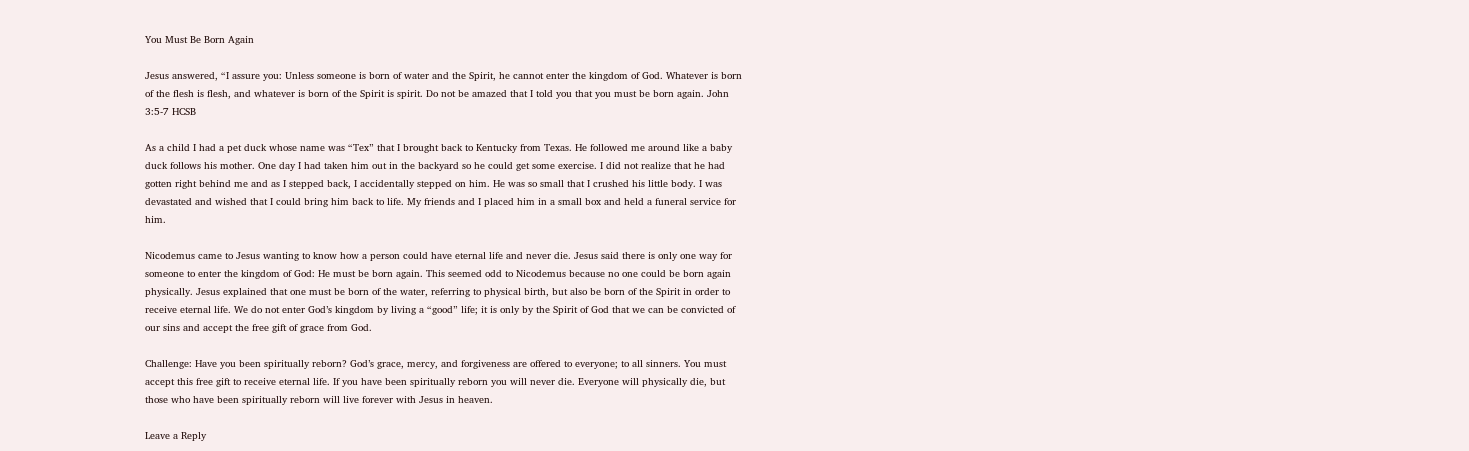You Must Be Born Again

Jesus answered, “I assure you: Unless someone is born of water and the Spirit, he cannot enter the kingdom of God. Whatever is born of the flesh is flesh, and whatever is born of the Spirit is spirit. Do not be amazed that I told you that you must be born again. John 3:5-7 HCSB

As a child I had a pet duck whose name was “Tex” that I brought back to Kentucky from Texas. He followed me around like a baby duck follows his mother. One day I had taken him out in the backyard so he could get some exercise. I did not realize that he had gotten right behind me and as I stepped back, I accidentally stepped on him. He was so small that I crushed his little body. I was devastated and wished that I could bring him back to life. My friends and I placed him in a small box and held a funeral service for him.

Nicodemus came to Jesus wanting to know how a person could have eternal life and never die. Jesus said there is only one way for someone to enter the kingdom of God: He must be born again. This seemed odd to Nicodemus because no one could be born again physically. Jesus explained that one must be born of the water, referring to physical birth, but also be born of the Spirit in order to receive eternal life. We do not enter God’s kingdom by living a “good” life; it is only by the Spirit of God that we can be convicted of our sins and accept the free gift of grace from God.

Challenge: Have you been spiritually reborn? God’s grace, mercy, and forgiveness are offered to everyone; to all sinners. You must accept this free gift to receive eternal life. If you have been spiritually reborn you will never die. Everyone will physically die, but those who have been spiritually reborn will live forever with Jesus in heaven.

Leave a Reply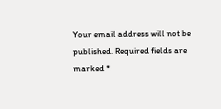Your email address will not be published. Required fields are marked *